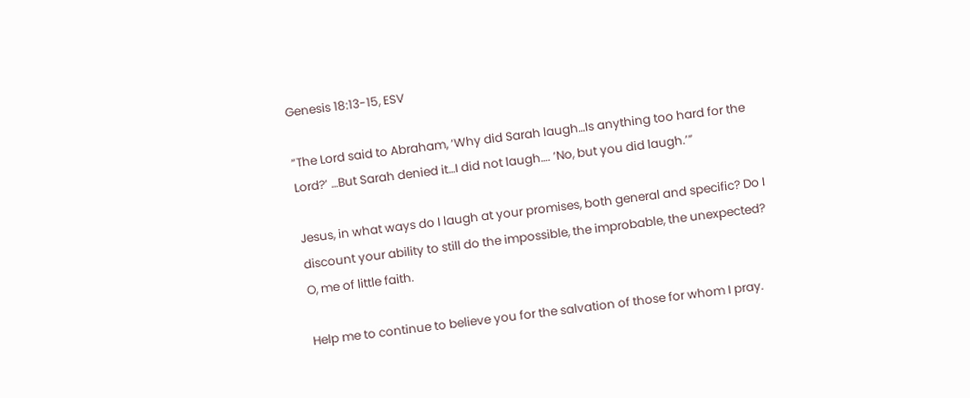Genesis 18:13-15, ESV

“The Lord said to Abraham, ‘Why did Sarah laugh…Is anything too hard for the Lord?’ …But Sarah denied it…I did not laugh…. ‘No, but you did laugh.’”

Jesus, in what ways do I laugh at your promises, both general and specific? Do I discount your ability to still do the impossible, the improbable, the unexpected?  O, me of little faith.

Help me to continue to believe you for the salvation of those for whom I pray.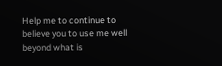Help me to continue to believe you to use me well beyond what is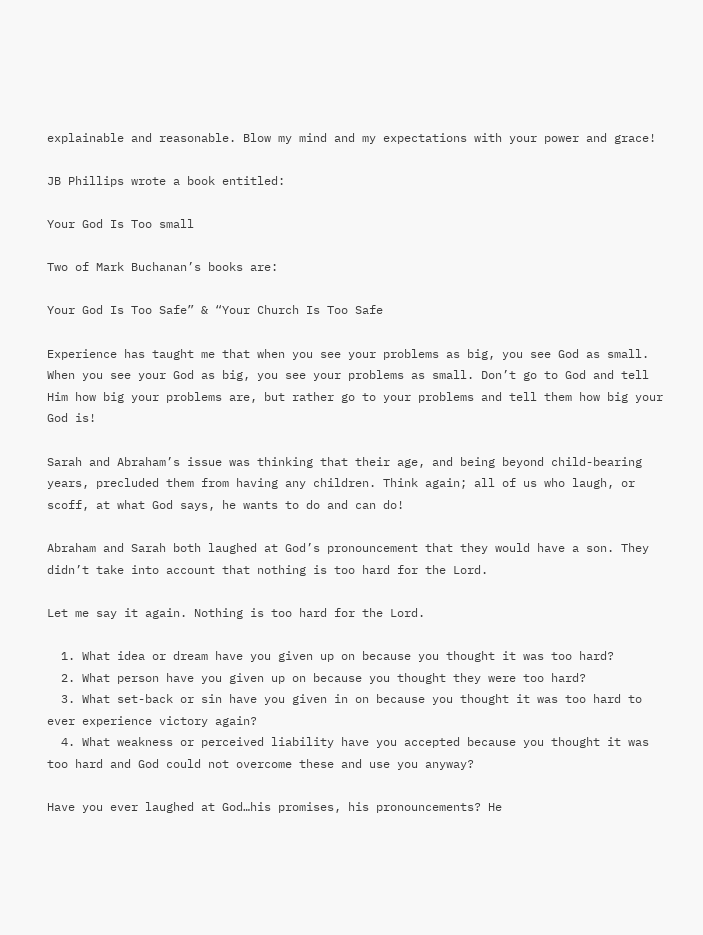explainable and reasonable. Blow my mind and my expectations with your power and grace!

JB Phillips wrote a book entitled:

Your God Is Too small

Two of Mark Buchanan’s books are:

Your God Is Too Safe” & “Your Church Is Too Safe

Experience has taught me that when you see your problems as big, you see God as small. When you see your God as big, you see your problems as small. Don’t go to God and tell Him how big your problems are, but rather go to your problems and tell them how big your God is!

Sarah and Abraham’s issue was thinking that their age, and being beyond child-bearing years, precluded them from having any children. Think again; all of us who laugh, or scoff, at what God says, he wants to do and can do!

Abraham and Sarah both laughed at God’s pronouncement that they would have a son. They didn’t take into account that nothing is too hard for the Lord.

Let me say it again. Nothing is too hard for the Lord.

  1. What idea or dream have you given up on because you thought it was too hard?
  2. What person have you given up on because you thought they were too hard?
  3. What set-back or sin have you given in on because you thought it was too hard to ever experience victory again?
  4. What weakness or perceived liability have you accepted because you thought it was too hard and God could not overcome these and use you anyway?

Have you ever laughed at God…his promises, his pronouncements? He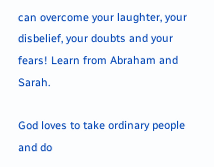can overcome your laughter, your disbelief, your doubts and your fears! Learn from Abraham and Sarah.

God loves to take ordinary people and do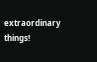extraordinary things!